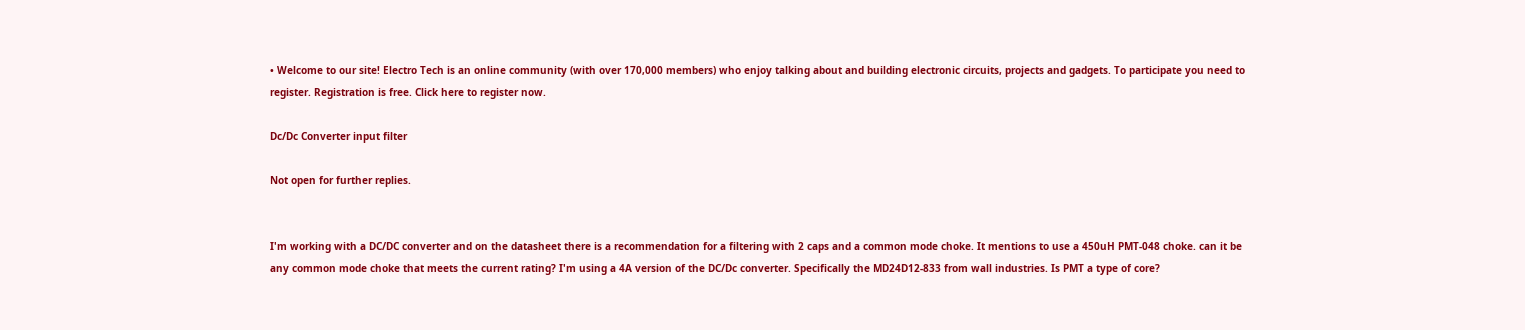• Welcome to our site! Electro Tech is an online community (with over 170,000 members) who enjoy talking about and building electronic circuits, projects and gadgets. To participate you need to register. Registration is free. Click here to register now.

Dc/Dc Converter input filter

Not open for further replies.


I'm working with a DC/DC converter and on the datasheet there is a recommendation for a filtering with 2 caps and a common mode choke. It mentions to use a 450uH PMT-048 choke. can it be any common mode choke that meets the current rating? I'm using a 4A version of the DC/Dc converter. Specifically the MD24D12-833 from wall industries. Is PMT a type of core?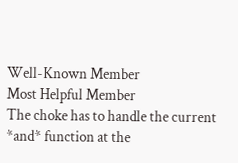Well-Known Member
Most Helpful Member
The choke has to handle the current *and* function at the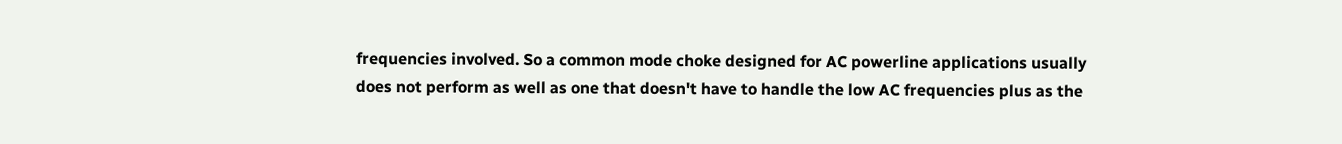frequencies involved. So a common mode choke designed for AC powerline applications usually does not perform as well as one that doesn't have to handle the low AC frequencies plus as the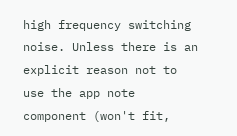high frequency switching noise. Unless there is an explicit reason not to use the app note component (won't fit,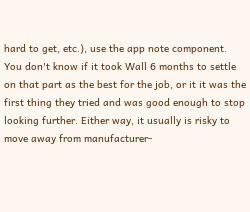hard to get, etc.), use the app note component. You don't know if it took Wall 6 months to settle on that part as the best for the job, or it it was the first thing they tried and was good enough to stop looking further. Either way, it usually is risky to move away from manufacturer-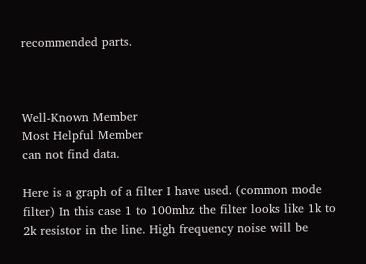recommended parts.



Well-Known Member
Most Helpful Member
can not find data.

Here is a graph of a filter I have used. (common mode filter) In this case 1 to 100mhz the filter looks like 1k to 2k resistor in the line. High frequency noise will be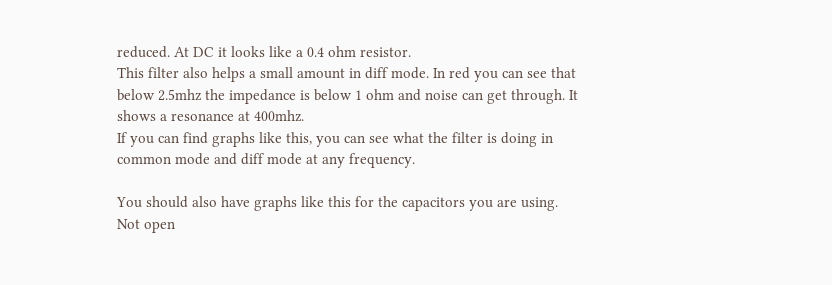reduced. At DC it looks like a 0.4 ohm resistor.
This filter also helps a small amount in diff mode. In red you can see that below 2.5mhz the impedance is below 1 ohm and noise can get through. It shows a resonance at 400mhz.
If you can find graphs like this, you can see what the filter is doing in common mode and diff mode at any frequency.

You should also have graphs like this for the capacitors you are using.
Not open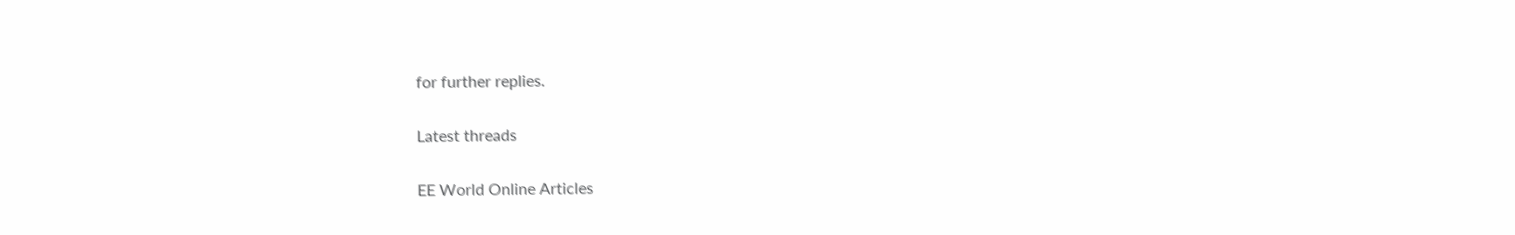for further replies.

Latest threads

EE World Online Articles